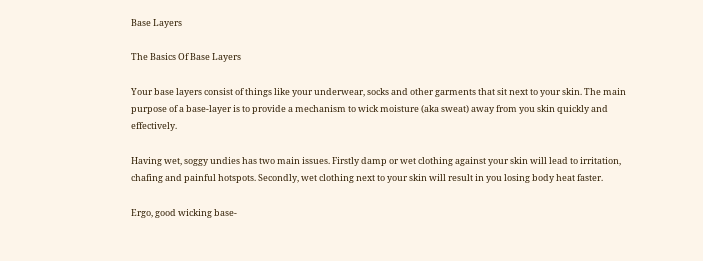Base Layers

The Basics Of Base Layers

Your base layers consist of things like your underwear, socks and other garments that sit next to your skin. The main purpose of a base-layer is to provide a mechanism to wick moisture (aka sweat) away from you skin quickly and effectively.

Having wet, soggy undies has two main issues. Firstly damp or wet clothing against your skin will lead to irritation, chafing and painful hotspots. Secondly, wet clothing next to your skin will result in you losing body heat faster.

Ergo, good wicking base-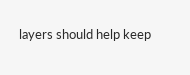layers should help keep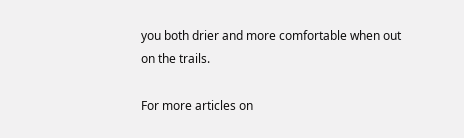you both drier and more comfortable when out on the trails.

For more articles on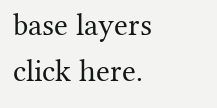base layers click here.